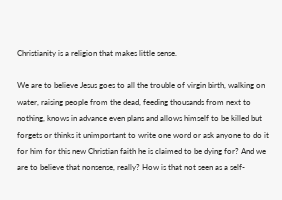Christianity is a religion that makes little sense.

We are to believe Jesus goes to all the trouble of virgin birth, walking on water, raising people from the dead, feeding thousands from next to nothing, knows in advance even plans and allows himself to be killed but forgets or thinks it unimportant to write one word or ask anyone to do it for him for this new Christian faith he is claimed to be dying for? And we are to believe that nonsense, really? How is that not seen as a self-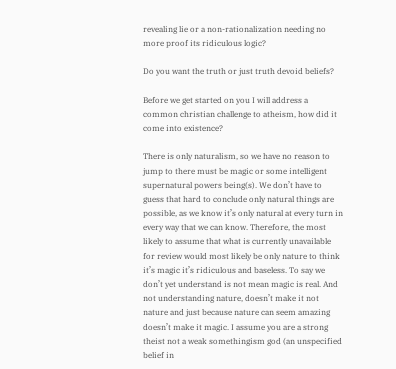revealing lie or a non-rationalization needing no more proof its ridiculous logic?

Do you want the truth or just truth devoid beliefs?

Before we get started on you I will address a common christian challenge to atheism, how did it come into existence?

There is only naturalism, so we have no reason to jump to there must be magic or some intelligent supernatural powers being(s). We don’t have to guess that hard to conclude only natural things are possible, as we know it’s only natural at every turn in every way that we can know. Therefore, the most likely to assume that what is currently unavailable for review would most likely be only nature to think it’s magic it’s ridiculous and baseless. To say we don’t yet understand is not mean magic is real. And not understanding nature, doesn’t make it not nature and just because nature can seem amazing doesn’t make it magic. I assume you are a strong theist not a weak somethingism god (an unspecified belief in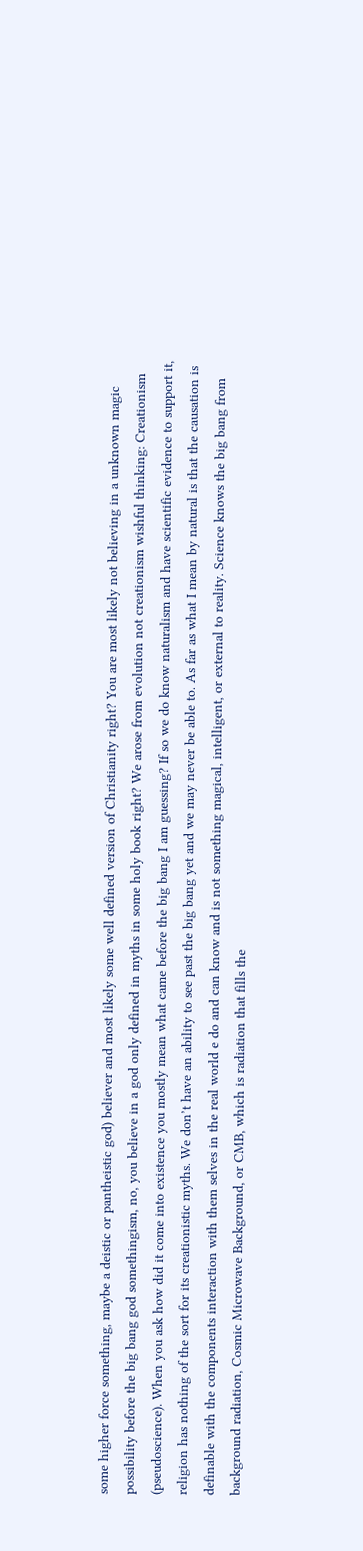some higher force something, maybe a deistic or pantheistic god) believer and most likely some well defined version of Christianity right? You are most likely not believing in a unknown magic possibility before the big bang god somethingism, no, you believe in a god only defined in myths in some holy book right? We arose from evolution not creationism wishful thinking: Creationism (pseudoscience). When you ask how did it come into existence you mostly mean what came before the big bang I am guessing? If so we do know naturalism and have scientific evidence to support it, religion has nothing of the sort for its creationistic myths. We don’t have an ability to see past the big bang yet and we may never be able to. As far as what I mean by natural is that the causation is definable with the components interaction with them selves in the real world e do and can know and is not something magical, intelligent, or external to reality. Science knows the big bang from background radiation, Cosmic Microwave Background, or CMB, which is radiation that fills the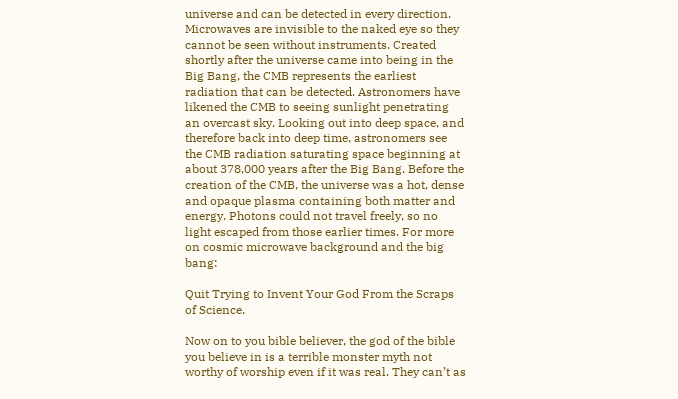universe and can be detected in every direction. Microwaves are invisible to the naked eye so they cannot be seen without instruments. Created shortly after the universe came into being in the Big Bang, the CMB represents the earliest radiation that can be detected. Astronomers have likened the CMB to seeing sunlight penetrating an overcast sky. Looking out into deep space, and therefore back into deep time, astronomers see the CMB radiation saturating space beginning at about 378,000 years after the Big Bang. Before the creation of the CMB, the universe was a hot, dense and opaque plasma containing both matter and energy. Photons could not travel freely, so no light escaped from those earlier times. For more on cosmic microwave background and the big bang:

Quit Trying to Invent Your God From the Scraps of Science.

Now on to you bible believer, the god of the bible you believe in is a terrible monster myth not worthy of worship even if it was real. They can’t as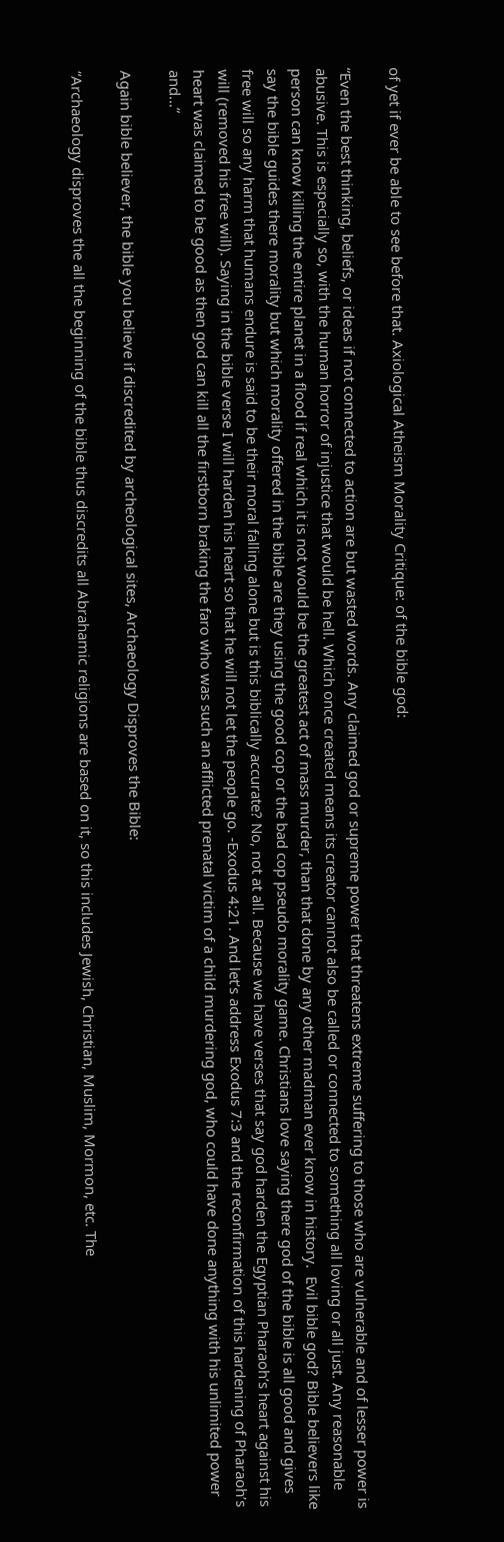of yet if ever be able to see before that. Axiological Atheism Morality Critique: of the bible god:

“Even the best thinking, beliefs, or ideas if not connected to action are but wasted words. Any claimed god or supreme power that threatens extreme suffering to those who are vulnerable and of lesser power is abusive. This is especially so, with the human horror of injustice that would be hell. Which once created means its creator cannot also be called or connected to something all loving or all just. Any reasonable person can know killing the entire planet in a flood if real which it is not would be the greatest act of mass murder, than that done by any other madman ever know in history.  Evil bible god? Bible believers like say the bible guides there morality but which morality offered in the bible are they using the good cop or the bad cop pseudo morality game. Christians love saying there god of the bible is all good and gives free will so any harm that humans endure is said to be their moral falling alone but is this biblically accurate? No, not at all. Because we have verses that say god harden the Egyptian Pharaoh’s heart against his will (removed his free will). Saying in the bible verse I will harden his heart so that he will not let the people go. -Exodus 4:21. And let’s address Exodus 7:3 and the reconfirmation of this hardening of Pharaoh’s heart was claimed to be good as then god can kill all the firstborn braking the faro who was such an afflicted prenatal victim of a child murdering god, who could have done anything with his unlimited power and…”

Again bible believer, the bible you believe if discredited by archeological sites, Archaeology Disproves the Bible:

“Archaeology disproves the all the beginning of the bible thus discredits all Abrahamic religions are based on it, so this includes Jewish, Christian, Muslim, Mormon, etc. The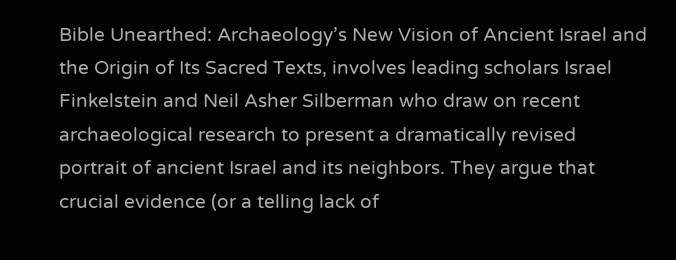Bible Unearthed: Archaeology’s New Vision of Ancient Israel and the Origin of Its Sacred Texts, involves leading scholars Israel Finkelstein and Neil Asher Silberman who draw on recent archaeological research to present a dramatically revised portrait of ancient Israel and its neighbors. They argue that crucial evidence (or a telling lack of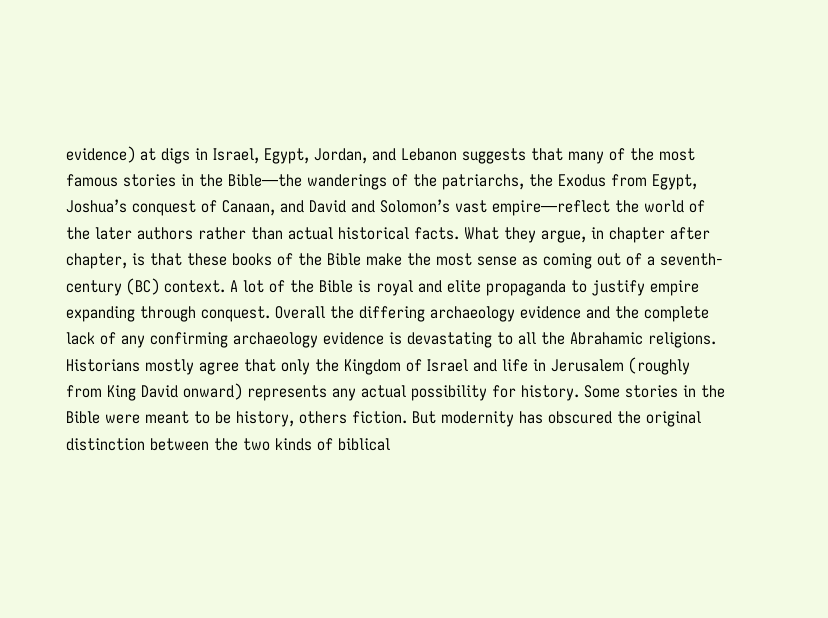evidence) at digs in Israel, Egypt, Jordan, and Lebanon suggests that many of the most famous stories in the Bible—the wanderings of the patriarchs, the Exodus from Egypt, Joshua’s conquest of Canaan, and David and Solomon’s vast empire—reflect the world of the later authors rather than actual historical facts. What they argue, in chapter after chapter, is that these books of the Bible make the most sense as coming out of a seventh-century (BC) context. A lot of the Bible is royal and elite propaganda to justify empire expanding through conquest. Overall the differing archaeology evidence and the complete lack of any confirming archaeology evidence is devastating to all the Abrahamic religions. Historians mostly agree that only the Kingdom of Israel and life in Jerusalem (roughly from King David onward) represents any actual possibility for history. Some stories in the Bible were meant to be history, others fiction. But modernity has obscured the original distinction between the two kinds of biblical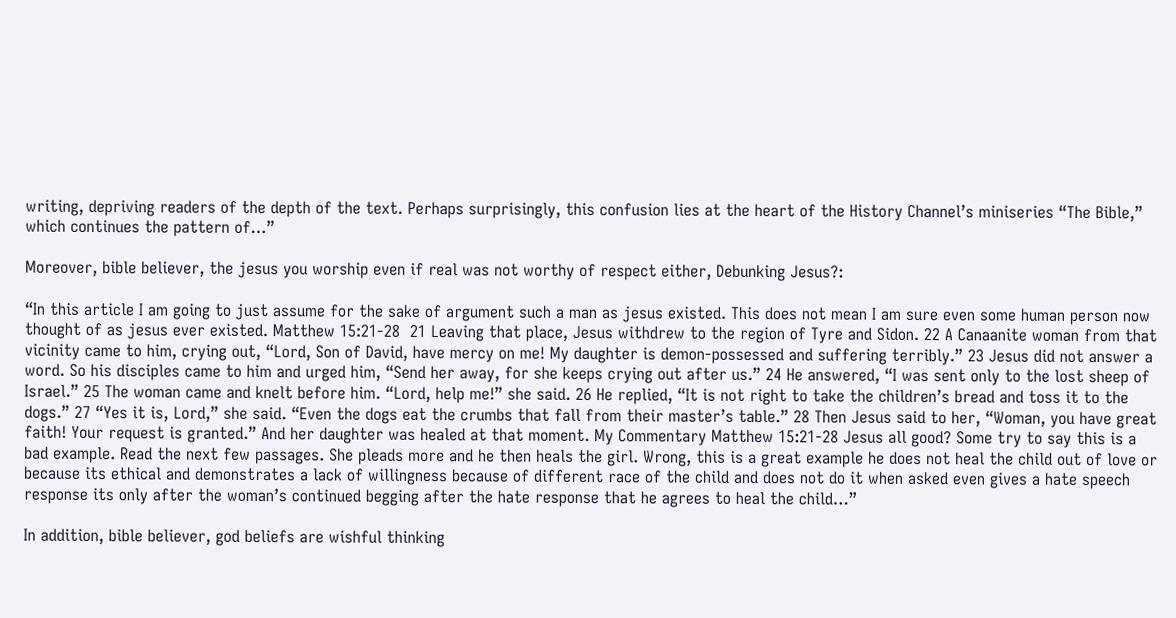writing, depriving readers of the depth of the text. Perhaps surprisingly, this confusion lies at the heart of the History Channel’s miniseries “The Bible,” which continues the pattern of…”

Moreover, bible believer, the jesus you worship even if real was not worthy of respect either, Debunking Jesus?:

“In this article I am going to just assume for the sake of argument such a man as jesus existed. This does not mean I am sure even some human person now thought of as jesus ever existed. Matthew 15:21-28  21 Leaving that place, Jesus withdrew to the region of Tyre and Sidon. 22 A Canaanite woman from that vicinity came to him, crying out, “Lord, Son of David, have mercy on me! My daughter is demon-possessed and suffering terribly.” 23 Jesus did not answer a word. So his disciples came to him and urged him, “Send her away, for she keeps crying out after us.” 24 He answered, “I was sent only to the lost sheep of Israel.” 25 The woman came and knelt before him. “Lord, help me!” she said. 26 He replied, “It is not right to take the children’s bread and toss it to the dogs.” 27 “Yes it is, Lord,” she said. “Even the dogs eat the crumbs that fall from their master’s table.” 28 Then Jesus said to her, “Woman, you have great faith! Your request is granted.” And her daughter was healed at that moment. My Commentary Matthew 15:21-28 Jesus all good? Some try to say this is a bad example. Read the next few passages. She pleads more and he then heals the girl. Wrong, this is a great example he does not heal the child out of love or because its ethical and demonstrates a lack of willingness because of different race of the child and does not do it when asked even gives a hate speech response its only after the woman’s continued begging after the hate response that he agrees to heal the child…”

In addition, bible believer, god beliefs are wishful thinking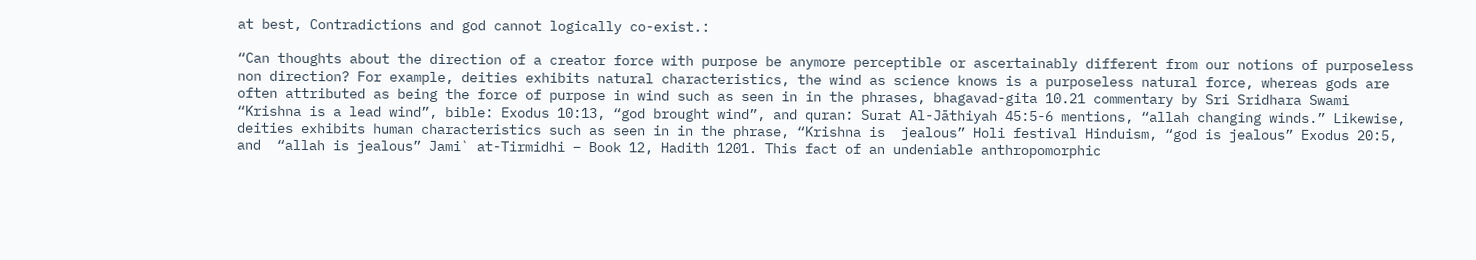at best, Contradictions and god cannot logically co-exist.:

“Can thoughts about the direction of a creator force with purpose be anymore perceptible or ascertainably different from our notions of purposeless non direction? For example, deities exhibits natural characteristics, the wind as science knows is a purposeless natural force, whereas gods are often attributed as being the force of purpose in wind such as seen in in the phrases, bhagavad-gita 10.21 commentary by Sri Sridhara Swami “Krishna is a lead wind”, bible: Exodus 10:13, “god brought wind”, and quran: Surat Al-Jāthiyah 45:5-6 mentions, “allah changing winds.” Likewise, deities exhibits human characteristics such as seen in in the phrase, “Krishna is  jealous” Holi festival Hinduism, “god is jealous” Exodus 20:5, and  “allah is jealous” Jami` at-Tirmidhi – Book 12, Hadith 1201. This fact of an undeniable anthropomorphic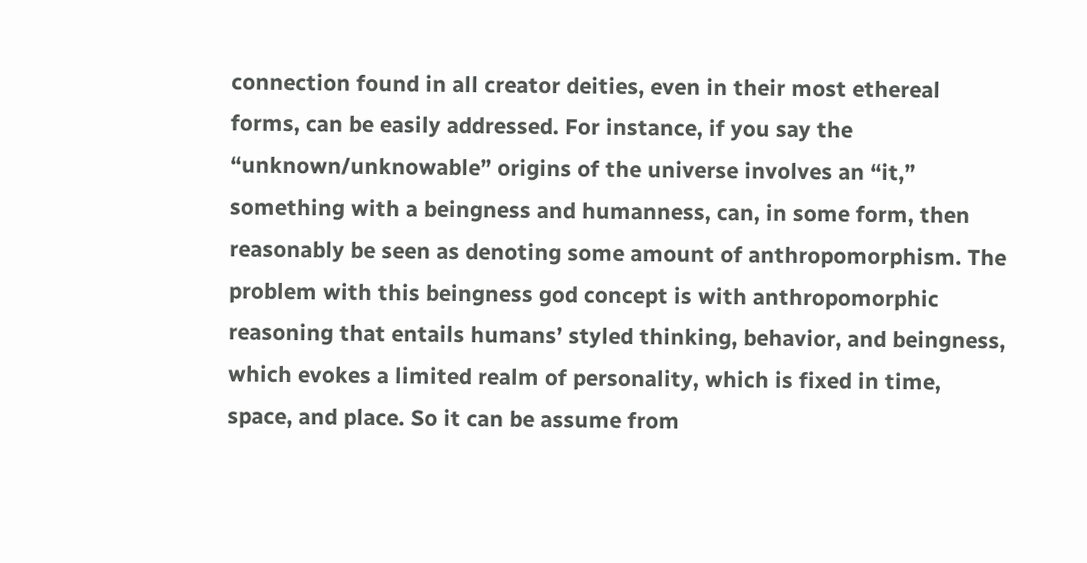connection found in all creator deities, even in their most ethereal forms, can be easily addressed. For instance, if you say the “unknown/unknowable” origins of the universe involves an “it,” something with a beingness and humanness, can, in some form, then reasonably be seen as denoting some amount of anthropomorphism. The problem with this beingness god concept is with anthropomorphic reasoning that entails humans’ styled thinking, behavior, and beingness, which evokes a limited realm of personality, which is fixed in time, space, and place. So it can be assume from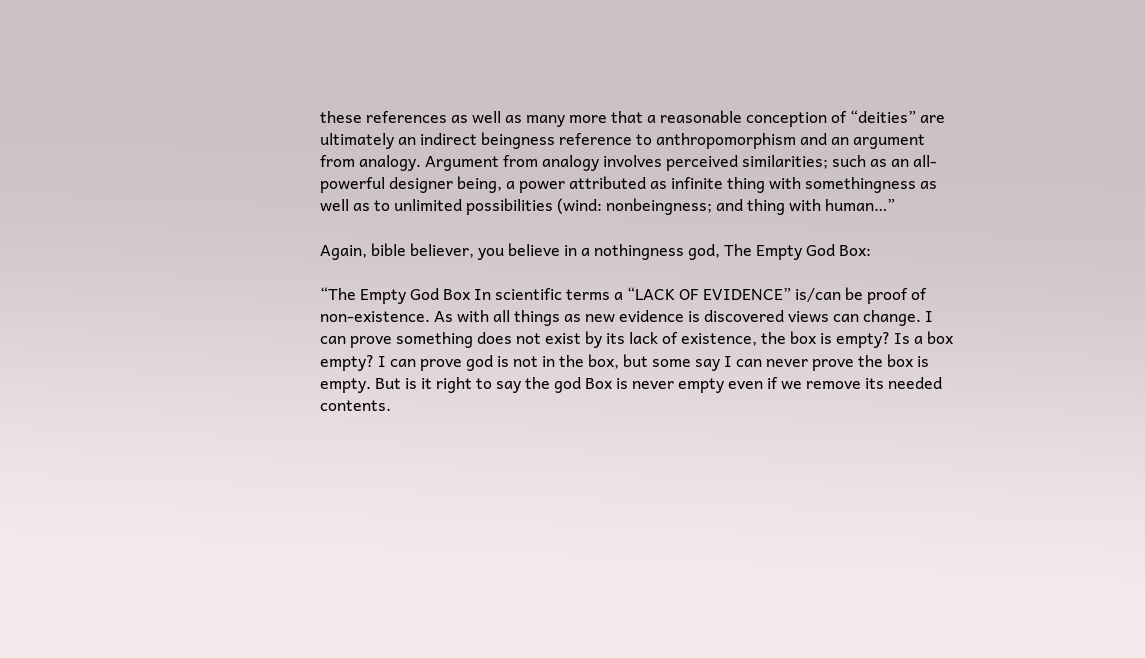these references as well as many more that a reasonable conception of “deities” are ultimately an indirect beingness reference to anthropomorphism and an argument from analogy. Argument from analogy involves perceived similarities; such as an all-powerful designer being, a power attributed as infinite thing with somethingness as well as to unlimited possibilities (wind: nonbeingness; and thing with human…”

Again, bible believer, you believe in a nothingness god, The Empty God Box:

“The Empty God Box In scientific terms a “LACK OF EVIDENCE” is/can be proof of non-existence. As with all things as new evidence is discovered views can change. I can prove something does not exist by its lack of existence, the box is empty? Is a box empty? I can prove god is not in the box, but some say I can never prove the box is empty. But is it right to say the god Box is never empty even if we remove its needed contents.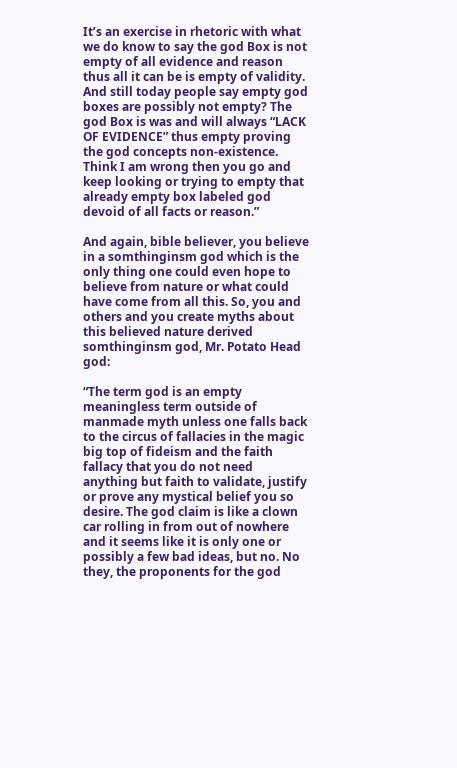It’s an exercise in rhetoric with what we do know to say the god Box is not empty of all evidence and reason thus all it can be is empty of validity. And still today people say empty god boxes are possibly not empty? The god Box is was and will always “LACK OF EVIDENCE” thus empty proving the god concepts non-existence. Think I am wrong then you go and keep looking or trying to empty that already empty box labeled god devoid of all facts or reason.”

And again, bible believer, you believe in a somthinginsm god which is the only thing one could even hope to believe from nature or what could have come from all this. So, you and others and you create myths about this believed nature derived somthinginsm god, Mr. Potato Head god:

“The term god is an empty meaningless term outside of manmade myth unless one falls back to the circus of fallacies in the magic big top of fideism and the faith fallacy that you do not need anything but faith to validate, justify or prove any mystical belief you so desire. The god claim is like a clown car rolling in from out of nowhere and it seems like it is only one or possibly a few bad ideas, but no. No they, the proponents for the god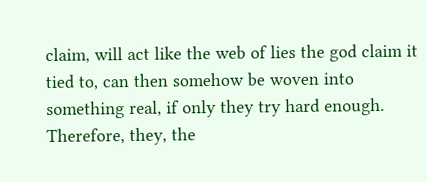claim, will act like the web of lies the god claim it tied to, can then somehow be woven into something real, if only they try hard enough. Therefore, they, the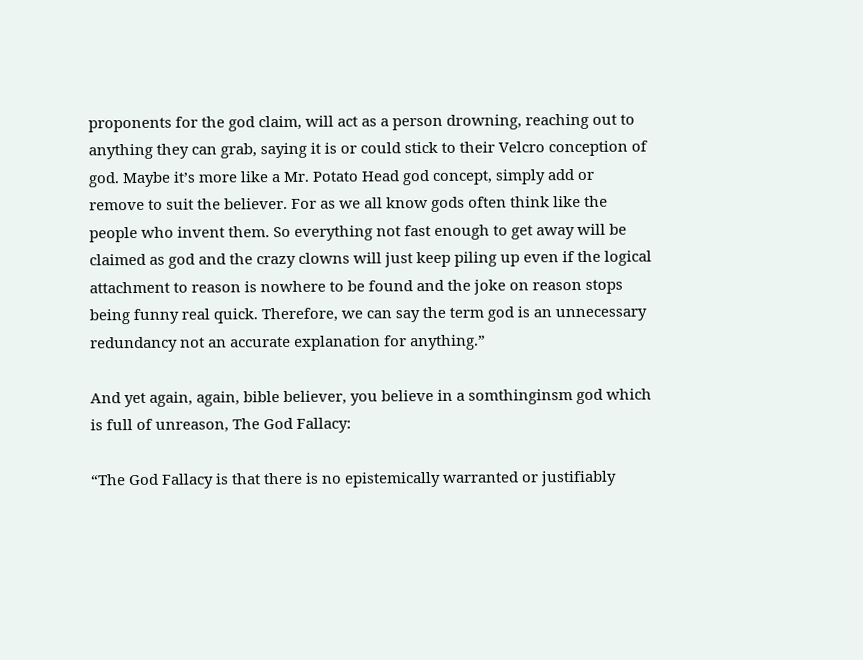proponents for the god claim, will act as a person drowning, reaching out to anything they can grab, saying it is or could stick to their Velcro conception of god. Maybe it’s more like a Mr. Potato Head god concept, simply add or remove to suit the believer. For as we all know gods often think like the people who invent them. So everything not fast enough to get away will be claimed as god and the crazy clowns will just keep piling up even if the logical attachment to reason is nowhere to be found and the joke on reason stops being funny real quick. Therefore, we can say the term god is an unnecessary redundancy not an accurate explanation for anything.”

And yet again, again, bible believer, you believe in a somthinginsm god which is full of unreason, The God Fallacy:

“The God Fallacy is that there is no epistemically warranted or justifiably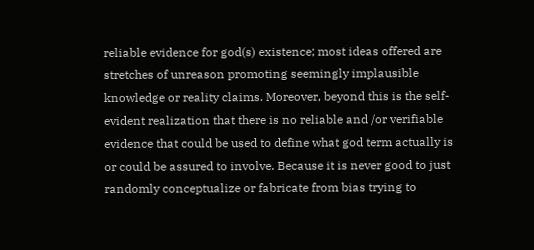reliable evidence for god(s) existence; most ideas offered are stretches of unreason promoting seemingly implausible knowledge or reality claims. Moreover, beyond this is the self-evident realization that there is no reliable and /or verifiable evidence that could be used to define what god term actually is or could be assured to involve. Because it is never good to just randomly conceptualize or fabricate from bias trying to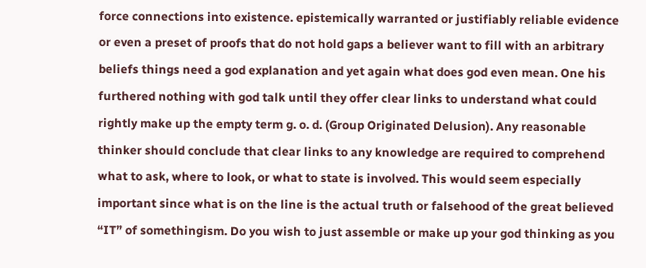force connections into existence. epistemically warranted or justifiably reliable evidence or even a preset of proofs that do not hold gaps a believer want to fill with an arbitrary beliefs things need a god explanation and yet again what does god even mean. One his furthered nothing with god talk until they offer clear links to understand what could rightly make up the empty term g. o. d. (Group Originated Delusion). Any reasonable thinker should conclude that clear links to any knowledge are required to comprehend what to ask, where to look, or what to state is involved. This would seem especially important since what is on the line is the actual truth or falsehood of the great believed “IT” of somethingism. Do you wish to just assemble or make up your god thinking as you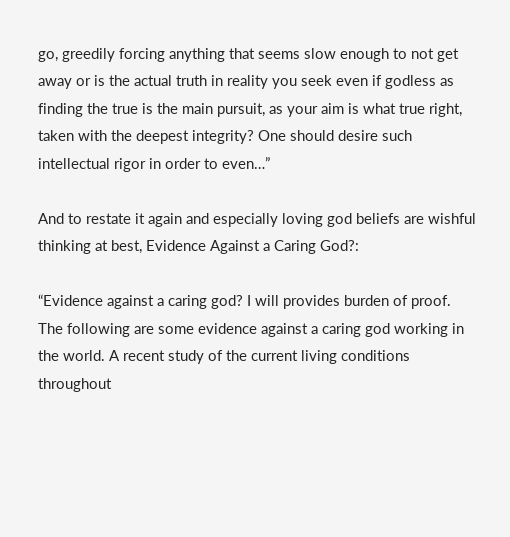go, greedily forcing anything that seems slow enough to not get away or is the actual truth in reality you seek even if godless as finding the true is the main pursuit, as your aim is what true right, taken with the deepest integrity? One should desire such intellectual rigor in order to even…”

And to restate it again and especially loving god beliefs are wishful thinking at best, Evidence Against a Caring God?:

“Evidence against a caring god? I will provides burden of proof. The following are some evidence against a caring god working in the world. A recent study of the current living conditions throughout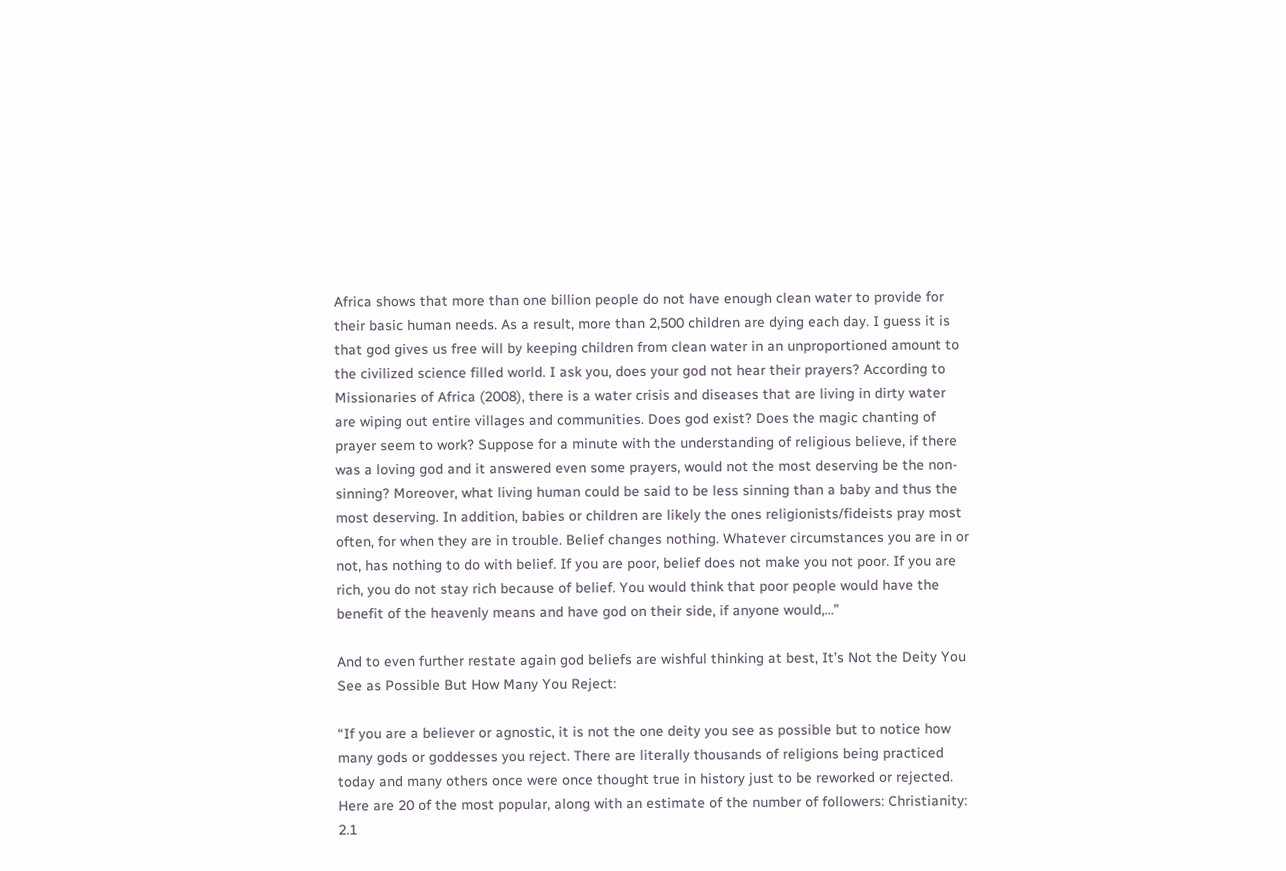Africa shows that more than one billion people do not have enough clean water to provide for their basic human needs. As a result, more than 2,500 children are dying each day. I guess it is that god gives us free will by keeping children from clean water in an unproportioned amount to the civilized science filled world. I ask you, does your god not hear their prayers? According to Missionaries of Africa (2008), there is a water crisis and diseases that are living in dirty water are wiping out entire villages and communities. Does god exist? Does the magic chanting of prayer seem to work? Suppose for a minute with the understanding of religious believe, if there was a loving god and it answered even some prayers, would not the most deserving be the non-sinning? Moreover, what living human could be said to be less sinning than a baby and thus the most deserving. In addition, babies or children are likely the ones religionists/fideists pray most often, for when they are in trouble. Belief changes nothing. Whatever circumstances you are in or not, has nothing to do with belief. If you are poor, belief does not make you not poor. If you are rich, you do not stay rich because of belief. You would think that poor people would have the benefit of the heavenly means and have god on their side, if anyone would,…”

And to even further restate again god beliefs are wishful thinking at best, It’s Not the Deity You See as Possible But How Many You Reject:

“If you are a believer or agnostic, it is not the one deity you see as possible but to notice how many gods or goddesses you reject. There are literally thousands of religions being practiced today and many others once were once thought true in history just to be reworked or rejected. Here are 20 of the most popular, along with an estimate of the number of followers: Christianity: 2.1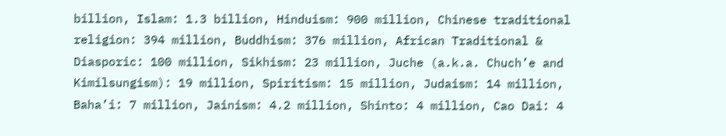billion, Islam: 1.3 billion, Hinduism: 900 million, Chinese traditional religion: 394 million, Buddhism: 376 million, African Traditional & Diasporic: 100 million, Sikhism: 23 million, Juche (a.k.a. Chuch’e and Kimilsungism): 19 million, Spiritism: 15 million, Judaism: 14 million, Baha’i: 7 million, Jainism: 4.2 million, Shinto: 4 million, Cao Dai: 4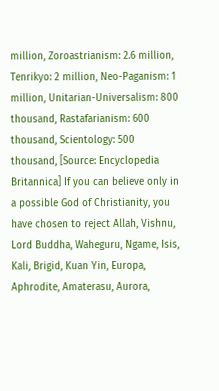million, Zoroastrianism: 2.6 million, Tenrikyo: 2 million, Neo-Paganism: 1 million, Unitarian-Universalism: 800 thousand, Rastafarianism: 600 thousand, Scientology: 500 thousand, [Source: Encyclopedia Britannica] If you can believe only in a possible God of Christianity, you have chosen to reject Allah, Vishnu, Lord Buddha, Waheguru, Ngame, Isis, Kali, Brigid, Kuan Yin, Europa, Aphrodite, Amaterasu, Aurora,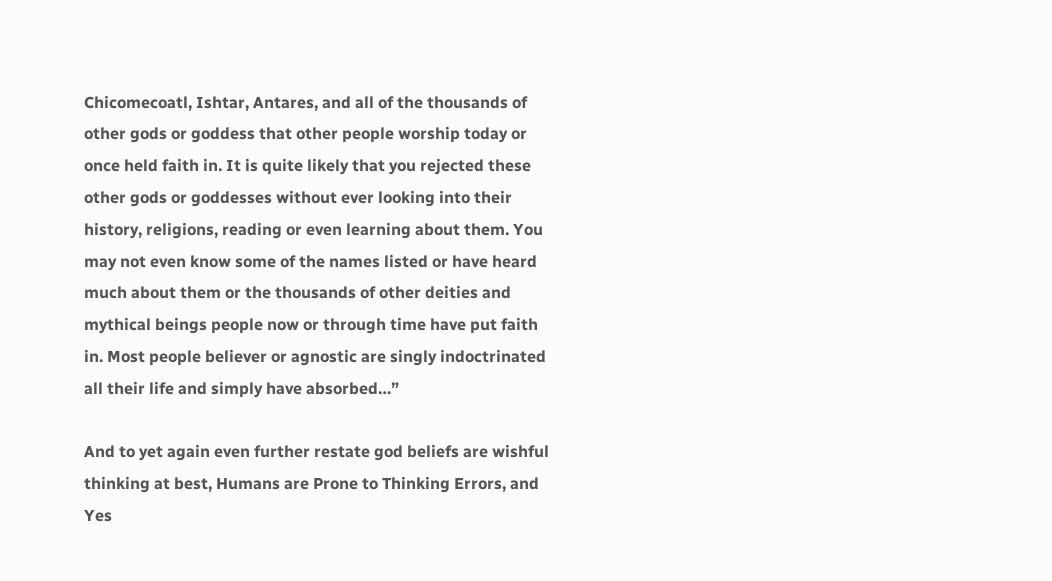Chicomecoatl, Ishtar, Antares, and all of the thousands of other gods or goddess that other people worship today or once held faith in. It is quite likely that you rejected these other gods or goddesses without ever looking into their history, religions, reading or even learning about them. You may not even know some of the names listed or have heard much about them or the thousands of other deities and mythical beings people now or through time have put faith in. Most people believer or agnostic are singly indoctrinated all their life and simply have absorbed…”

And to yet again even further restate god beliefs are wishful thinking at best, Humans are Prone to Thinking Errors, and Yes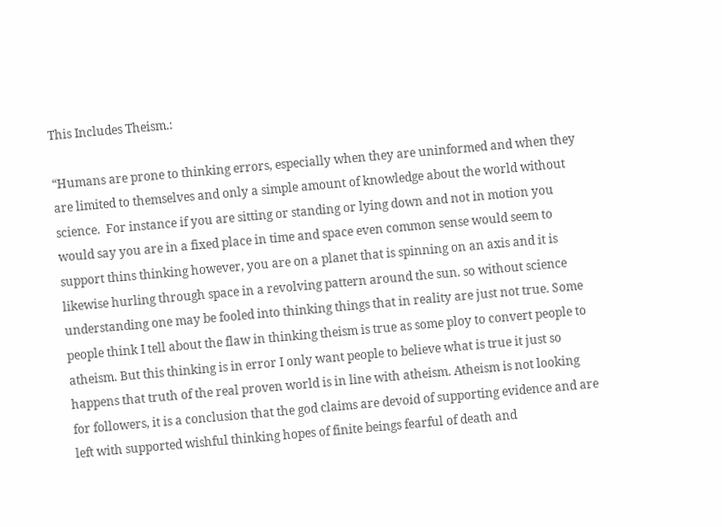This Includes Theism.:

“Humans are prone to thinking errors, especially when they are uninformed and when they are limited to themselves and only a simple amount of knowledge about the world without science.  For instance if you are sitting or standing or lying down and not in motion you would say you are in a fixed place in time and space even common sense would seem to support thins thinking however, you are on a planet that is spinning on an axis and it is likewise hurling through space in a revolving pattern around the sun. so without science understanding one may be fooled into thinking things that in reality are just not true. Some people think I tell about the flaw in thinking theism is true as some ploy to convert people to atheism. But this thinking is in error I only want people to believe what is true it just so happens that truth of the real proven world is in line with atheism. Atheism is not looking for followers, it is a conclusion that the god claims are devoid of supporting evidence and are left with supported wishful thinking hopes of finite beings fearful of death and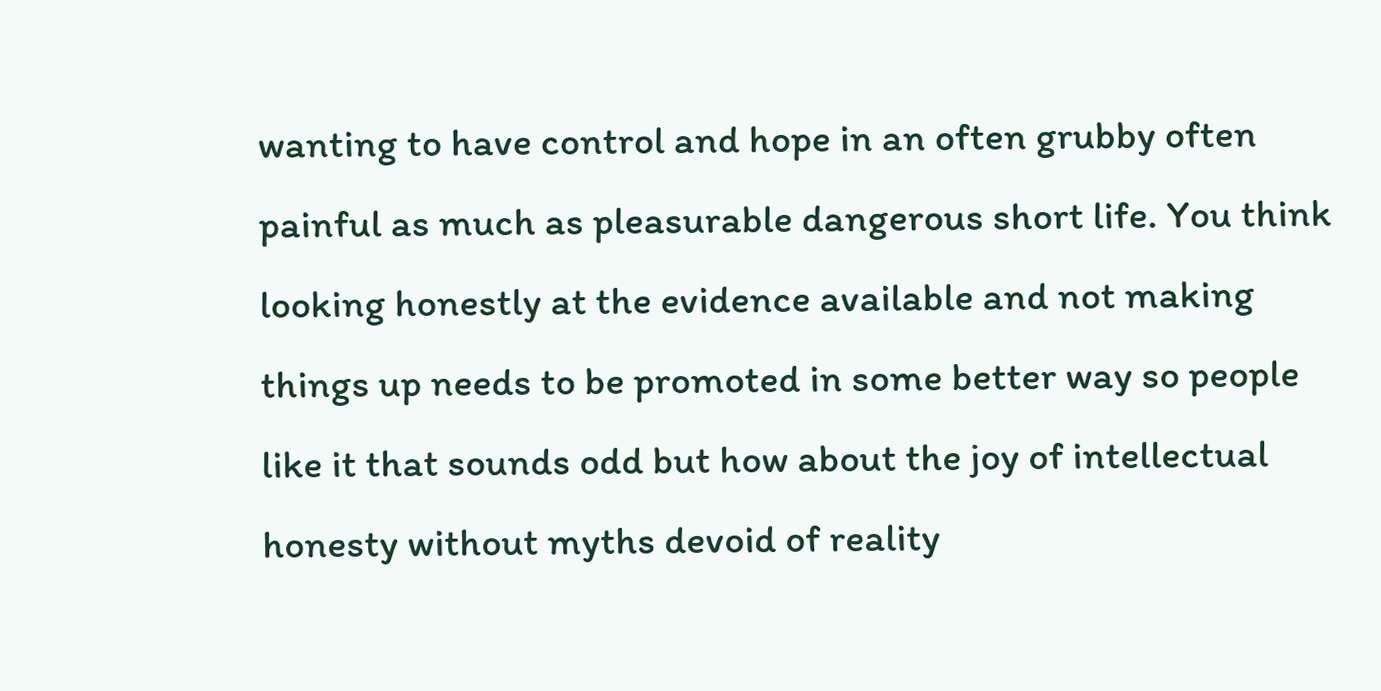wanting to have control and hope in an often grubby often painful as much as pleasurable dangerous short life. You think looking honestly at the evidence available and not making things up needs to be promoted in some better way so people like it that sounds odd but how about the joy of intellectual honesty without myths devoid of reality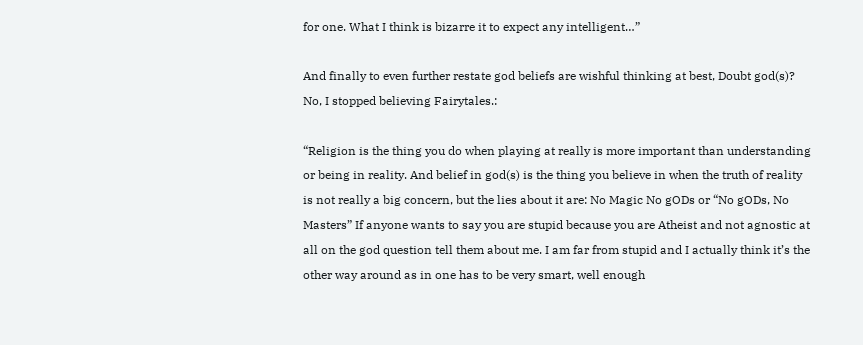for one. What I think is bizarre it to expect any intelligent…”

And finally to even further restate god beliefs are wishful thinking at best, Doubt god(s)? No, I stopped believing Fairytales.:

“Religion is the thing you do when playing at really is more important than understanding or being in reality. And belief in god(s) is the thing you believe in when the truth of reality is not really a big concern, but the lies about it are: No Magic No gODs or “No gODs, No Masters” If anyone wants to say you are stupid because you are Atheist and not agnostic at all on the god question tell them about me. I am far from stupid and I actually think it’s the other way around as in one has to be very smart, well enough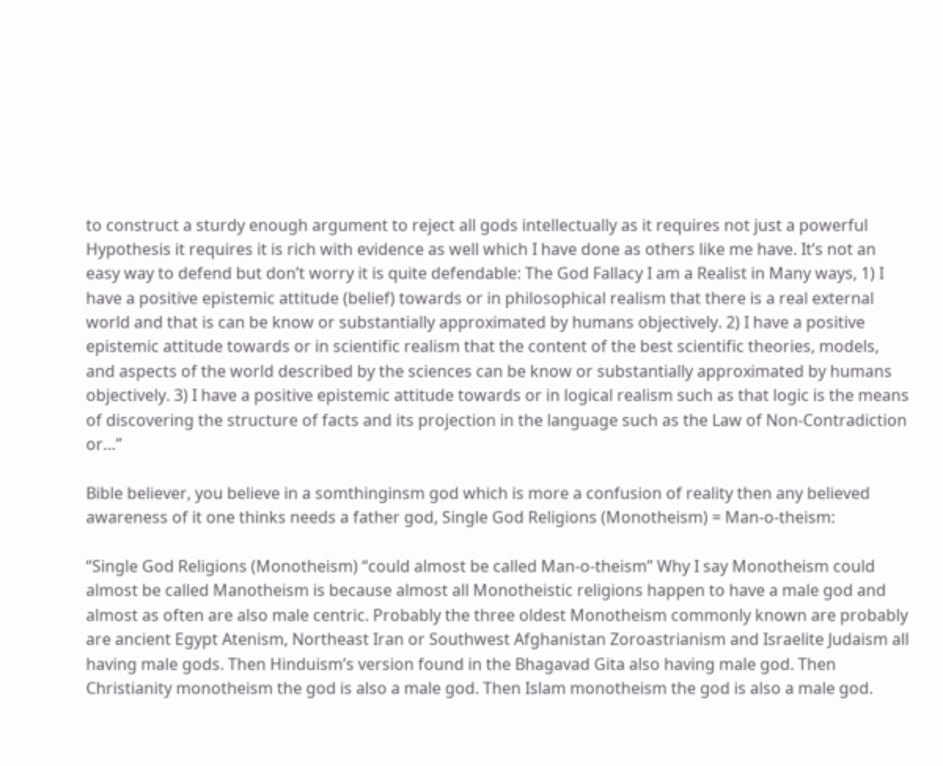to construct a sturdy enough argument to reject all gods intellectually as it requires not just a powerful Hypothesis it requires it is rich with evidence as well which I have done as others like me have. It’s not an easy way to defend but don’t worry it is quite defendable: The God Fallacy I am a Realist in Many ways, 1) I have a positive epistemic attitude (belief) towards or in philosophical realism that there is a real external world and that is can be know or substantially approximated by humans objectively. 2) I have a positive epistemic attitude towards or in scientific realism that the content of the best scientific theories, models, and aspects of the world described by the sciences can be know or substantially approximated by humans objectively. 3) I have a positive epistemic attitude towards or in logical realism such as that logic is the means of discovering the structure of facts and its projection in the language such as the Law of Non-Contradiction or…”

Bible believer, you believe in a somthinginsm god which is more a confusion of reality then any believed awareness of it one thinks needs a father god, Single God Religions (Monotheism) = Man-o-theism:

“Single God Religions (Monotheism) “could almost be called Man-o-theism” Why I say Monotheism could almost be called Manotheism is because almost all Monotheistic religions happen to have a male god and almost as often are also male centric. Probably the three oldest Monotheism commonly known are probably are ancient Egypt Atenism, Northeast Iran or Southwest Afghanistan Zoroastrianism and Israelite Judaism all having male gods. Then Hinduism’s version found in the Bhagavad Gita also having male god. Then Christianity monotheism the god is also a male god. Then Islam monotheism the god is also a male god.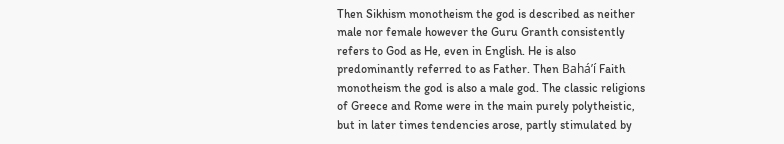Then Sikhism monotheism the god is described as neither male nor female however the Guru Granth consistently refers to God as He, even in English. He is also predominantly referred to as Father. Then Bahá’í Faith monotheism the god is also a male god. The classic religions of Greece and Rome were in the main purely polytheistic, but in later times tendencies arose, partly stimulated by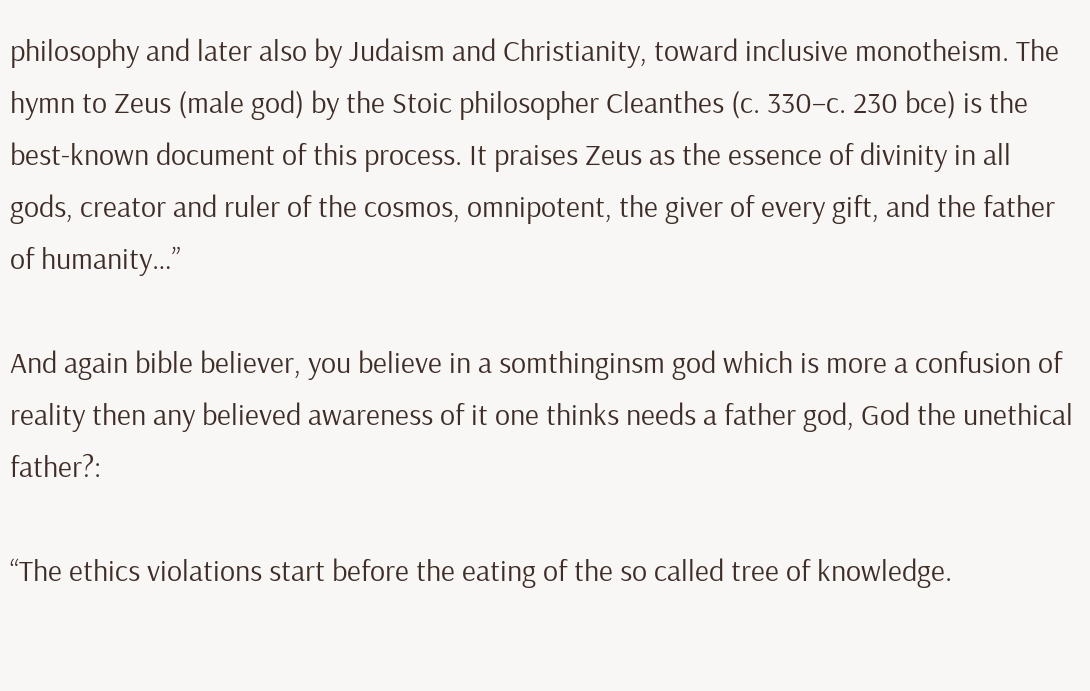philosophy and later also by Judaism and Christianity, toward inclusive monotheism. The hymn to Zeus (male god) by the Stoic philosopher Cleanthes (c. 330–c. 230 bce) is the best-known document of this process. It praises Zeus as the essence of divinity in all gods, creator and ruler of the cosmos, omnipotent, the giver of every gift, and the father of humanity…”

And again bible believer, you believe in a somthinginsm god which is more a confusion of reality then any believed awareness of it one thinks needs a father god, God the unethical father?:

“The ethics violations start before the eating of the so called tree of knowledge.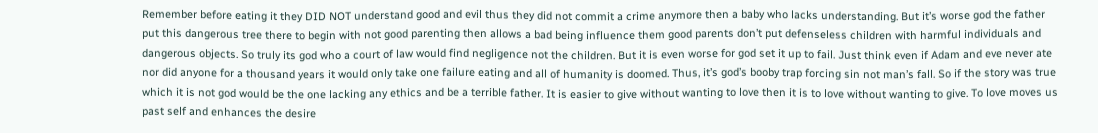Remember before eating it they DID NOT understand good and evil thus they did not commit a crime anymore then a baby who lacks understanding. But it’s worse god the father put this dangerous tree there to begin with not good parenting then allows a bad being influence them good parents don’t put defenseless children with harmful individuals and dangerous objects. So truly its god who a court of law would find negligence not the children. But it is even worse for god set it up to fail. Just think even if Adam and eve never ate nor did anyone for a thousand years it would only take one failure eating and all of humanity is doomed. Thus, it’s god’s booby trap forcing sin not man’s fall. So if the story was true which it is not god would be the one lacking any ethics and be a terrible father. It is easier to give without wanting to love then it is to love without wanting to give. To love moves us past self and enhances the desire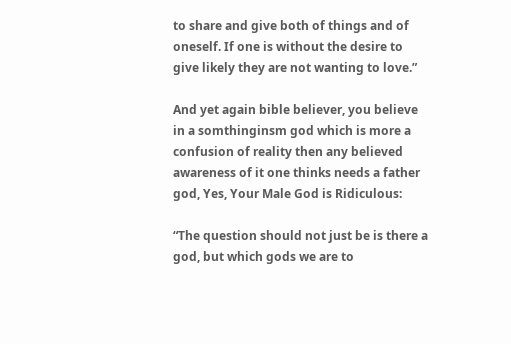to share and give both of things and of oneself. If one is without the desire to give likely they are not wanting to love.”

And yet again bible believer, you believe in a somthinginsm god which is more a confusion of reality then any believed awareness of it one thinks needs a father god, Yes, Your Male God is Ridiculous:

“The question should not just be is there a god, but which gods we are to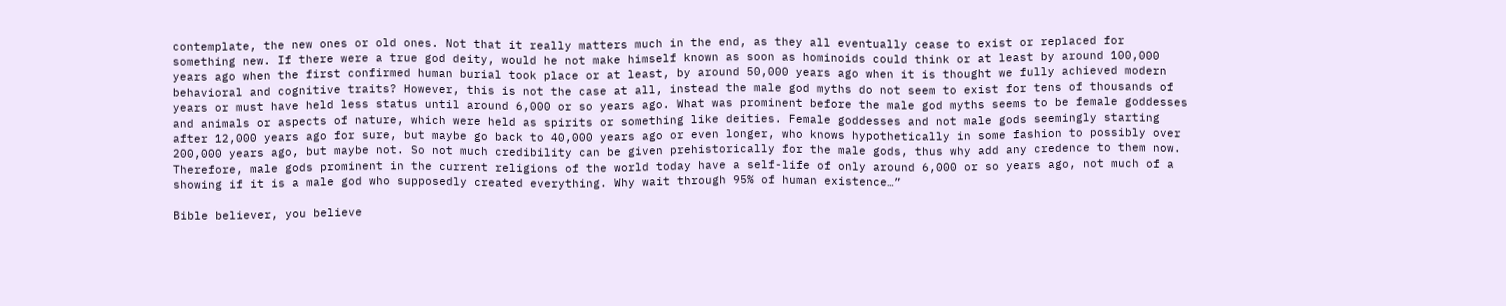contemplate, the new ones or old ones. Not that it really matters much in the end, as they all eventually cease to exist or replaced for something new. If there were a true god deity, would he not make himself known as soon as hominoids could think or at least by around 100,000 years ago when the first confirmed human burial took place or at least, by around 50,000 years ago when it is thought we fully achieved modern behavioral and cognitive traits? However, this is not the case at all, instead the male god myths do not seem to exist for tens of thousands of years or must have held less status until around 6,000 or so years ago. What was prominent before the male god myths seems to be female goddesses and animals or aspects of nature, which were held as spirits or something like deities. Female goddesses and not male gods seemingly starting after 12,000 years ago for sure, but maybe go back to 40,000 years ago or even longer, who knows hypothetically in some fashion to possibly over 200,000 years ago, but maybe not. So not much credibility can be given prehistorically for the male gods, thus why add any credence to them now. Therefore, male gods prominent in the current religions of the world today have a self-life of only around 6,000 or so years ago, not much of a showing if it is a male god who supposedly created everything. Why wait through 95% of human existence…”

Bible believer, you believe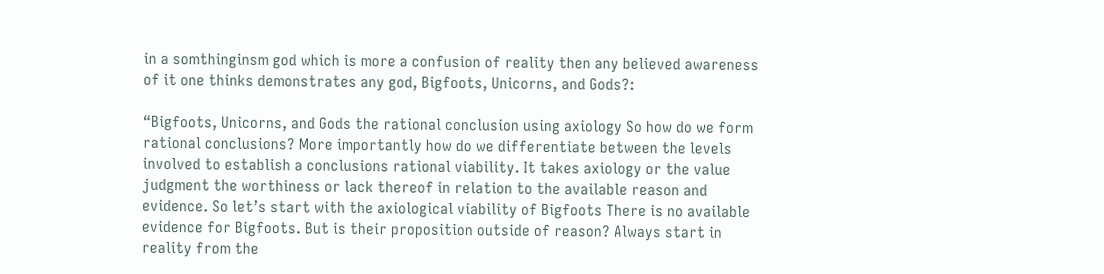in a somthinginsm god which is more a confusion of reality then any believed awareness of it one thinks demonstrates any god, Bigfoots, Unicorns, and Gods?:

“Bigfoots, Unicorns, and Gods the rational conclusion using axiology So how do we form rational conclusions? More importantly how do we differentiate between the levels involved to establish a conclusions rational viability. It takes axiology or the value judgment the worthiness or lack thereof in relation to the available reason and evidence. So let’s start with the axiological viability of Bigfoots There is no available evidence for Bigfoots. But is their proposition outside of reason? Always start in reality from the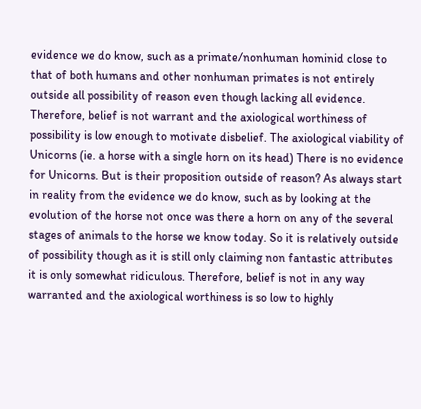evidence we do know, such as a primate/nonhuman hominid close to that of both humans and other nonhuman primates is not entirely outside all possibility of reason even though lacking all evidence. Therefore, belief is not warrant and the axiological worthiness of possibility is low enough to motivate disbelief. The axiological viability of Unicorns (ie. a horse with a single horn on its head) There is no evidence for Unicorns. But is their proposition outside of reason? As always start in reality from the evidence we do know, such as by looking at the evolution of the horse not once was there a horn on any of the several stages of animals to the horse we know today. So it is relatively outside of possibility though as it is still only claiming non fantastic attributes it is only somewhat ridiculous. Therefore, belief is not in any way warranted and the axiological worthiness is so low to highly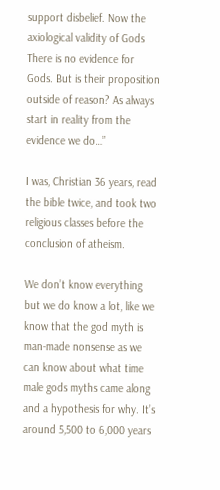support disbelief. Now the axiological validity of Gods There is no evidence for Gods. But is their proposition outside of reason? As always start in reality from the evidence we do…”

I was, Christian 36 years, read the bible twice, and took two religious classes before the conclusion of atheism.

We don’t know everything but we do know a lot, like we know that the god myth is man-made nonsense as we can know about what time male gods myths came along and a hypothesis for why. It’s around 5,500 to 6,000 years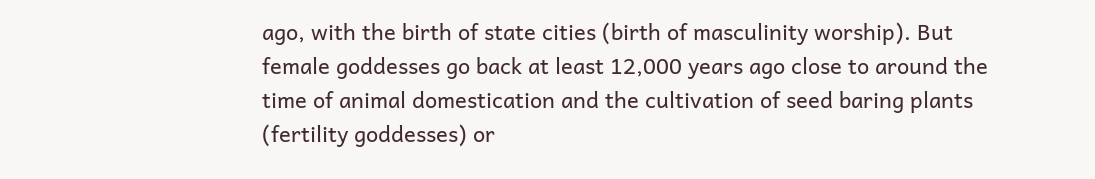ago, with the birth of state cities (birth of masculinity worship). But female goddesses go back at least 12,000 years ago close to around the time of animal domestication and the cultivation of seed baring plants (fertility goddesses) or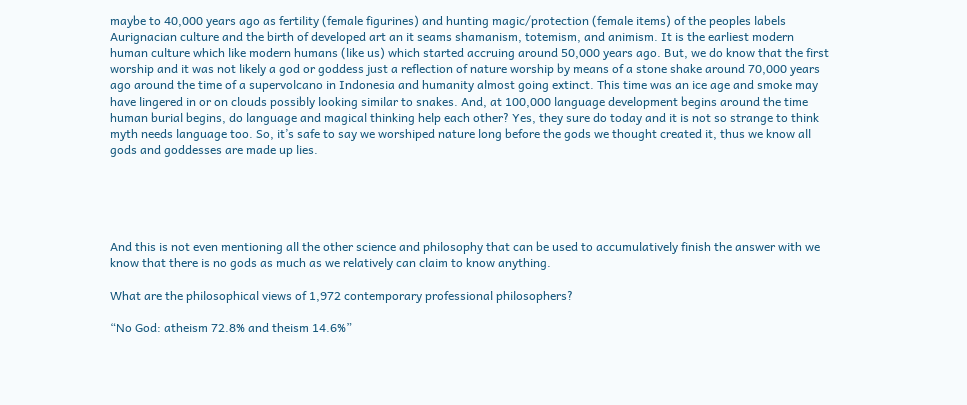maybe to 40,000 years ago as fertility (female figurines) and hunting magic/protection (female items) of the peoples labels Aurignacian culture and the birth of developed art an it seams shamanism, totemism, and animism. It is the earliest modern human culture which like modern humans (like us) which started accruing around 50,000 years ago. But, we do know that the first worship and it was not likely a god or goddess just a reflection of nature worship by means of a stone shake around 70,000 years ago around the time of a supervolcano in Indonesia and humanity almost going extinct. This time was an ice age and smoke may have lingered in or on clouds possibly looking similar to snakes. And, at 100,000 language development begins around the time human burial begins, do language and magical thinking help each other? Yes, they sure do today and it is not so strange to think myth needs language too. So, it’s safe to say we worshiped nature long before the gods we thought created it, thus we know all gods and goddesses are made up lies.





And this is not even mentioning all the other science and philosophy that can be used to accumulatively finish the answer with we know that there is no gods as much as we relatively can claim to know anything.

What are the philosophical views of 1,972 contemporary professional philosophers?

“No God: atheism 72.8% and theism 14.6%”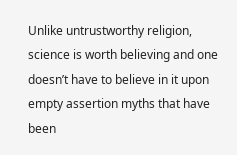Unlike untrustworthy religion, science is worth believing and one doesn’t have to believe in it upon empty assertion myths that have been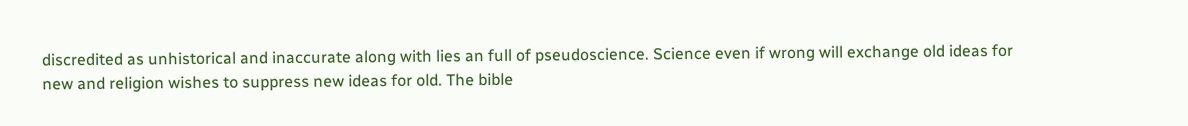discredited as unhistorical and inaccurate along with lies an full of pseudoscience. Science even if wrong will exchange old ideas for new and religion wishes to suppress new ideas for old. The bible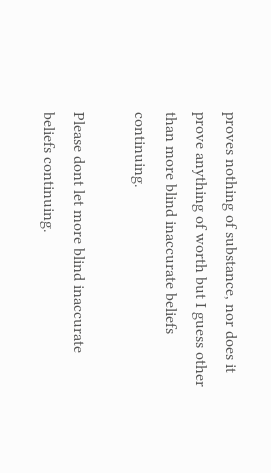proves nothing of substance, nor does it prove anything of worth but I guess other than more blind inaccurate beliefs continuing.

Please dont let more blind inaccurate beliefs continuing.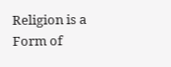Religion is a Form of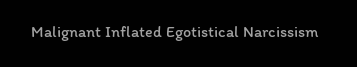Malignant Inflated Egotistical Narcissism